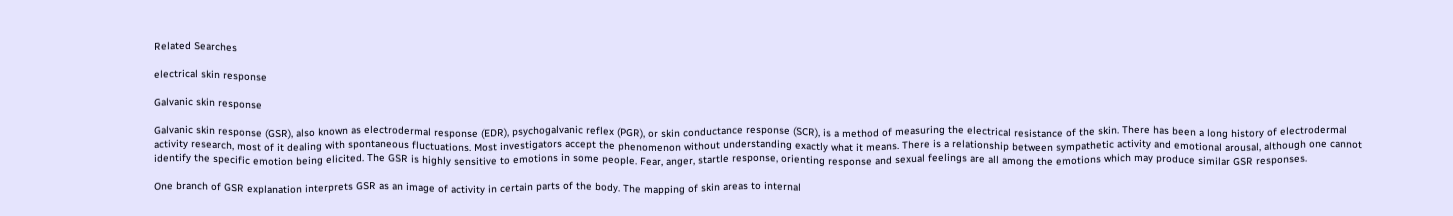Related Searches

electrical skin response

Galvanic skin response

Galvanic skin response (GSR), also known as electrodermal response (EDR), psychogalvanic reflex (PGR), or skin conductance response (SCR), is a method of measuring the electrical resistance of the skin. There has been a long history of electrodermal activity research, most of it dealing with spontaneous fluctuations. Most investigators accept the phenomenon without understanding exactly what it means. There is a relationship between sympathetic activity and emotional arousal, although one cannot identify the specific emotion being elicited. The GSR is highly sensitive to emotions in some people. Fear, anger, startle response, orienting response and sexual feelings are all among the emotions which may produce similar GSR responses.

One branch of GSR explanation interprets GSR as an image of activity in certain parts of the body. The mapping of skin areas to internal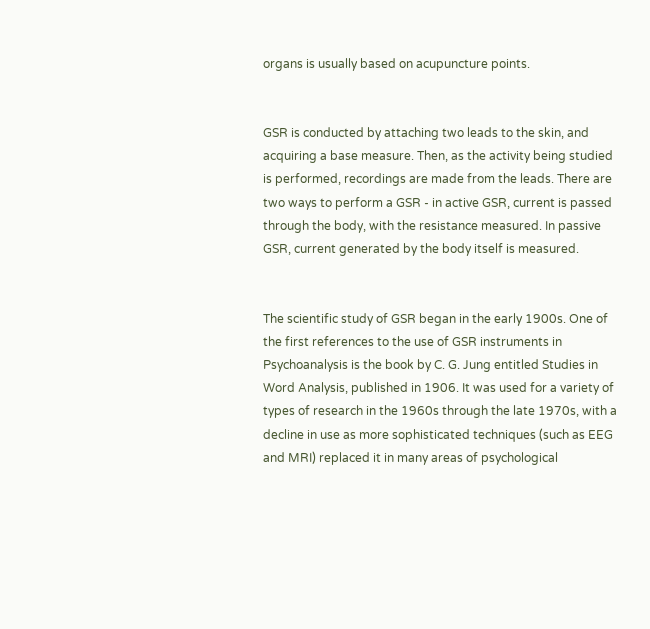organs is usually based on acupuncture points.


GSR is conducted by attaching two leads to the skin, and acquiring a base measure. Then, as the activity being studied is performed, recordings are made from the leads. There are two ways to perform a GSR - in active GSR, current is passed through the body, with the resistance measured. In passive GSR, current generated by the body itself is measured.


The scientific study of GSR began in the early 1900s. One of the first references to the use of GSR instruments in Psychoanalysis is the book by C. G. Jung entitled Studies in Word Analysis, published in 1906. It was used for a variety of types of research in the 1960s through the late 1970s, with a decline in use as more sophisticated techniques (such as EEG and MRI) replaced it in many areas of psychological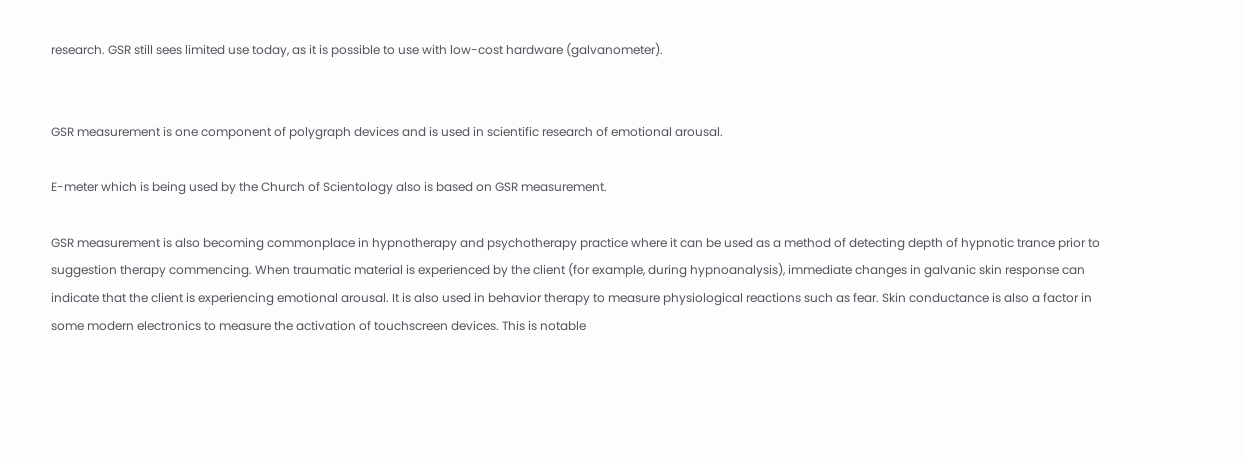research. GSR still sees limited use today, as it is possible to use with low-cost hardware (galvanometer).


GSR measurement is one component of polygraph devices and is used in scientific research of emotional arousal.

E-meter which is being used by the Church of Scientology also is based on GSR measurement.

GSR measurement is also becoming commonplace in hypnotherapy and psychotherapy practice where it can be used as a method of detecting depth of hypnotic trance prior to suggestion therapy commencing. When traumatic material is experienced by the client (for example, during hypnoanalysis), immediate changes in galvanic skin response can indicate that the client is experiencing emotional arousal. It is also used in behavior therapy to measure physiological reactions such as fear. Skin conductance is also a factor in some modern electronics to measure the activation of touchscreen devices. This is notable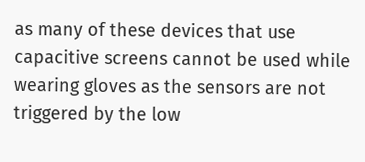as many of these devices that use capacitive screens cannot be used while wearing gloves as the sensors are not triggered by the low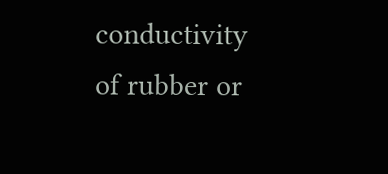conductivity of rubber or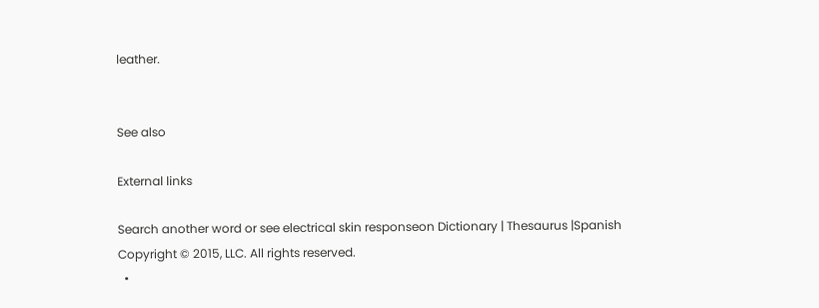leather.


See also

External links

Search another word or see electrical skin responseon Dictionary | Thesaurus |Spanish
Copyright © 2015, LLC. All rights reserved.
  •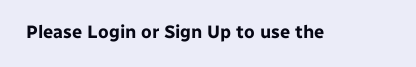Please Login or Sign Up to use the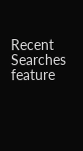Recent Searches feature